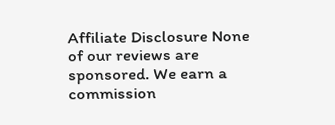Affiliate Disclosure None of our reviews are sponsored. We earn a commission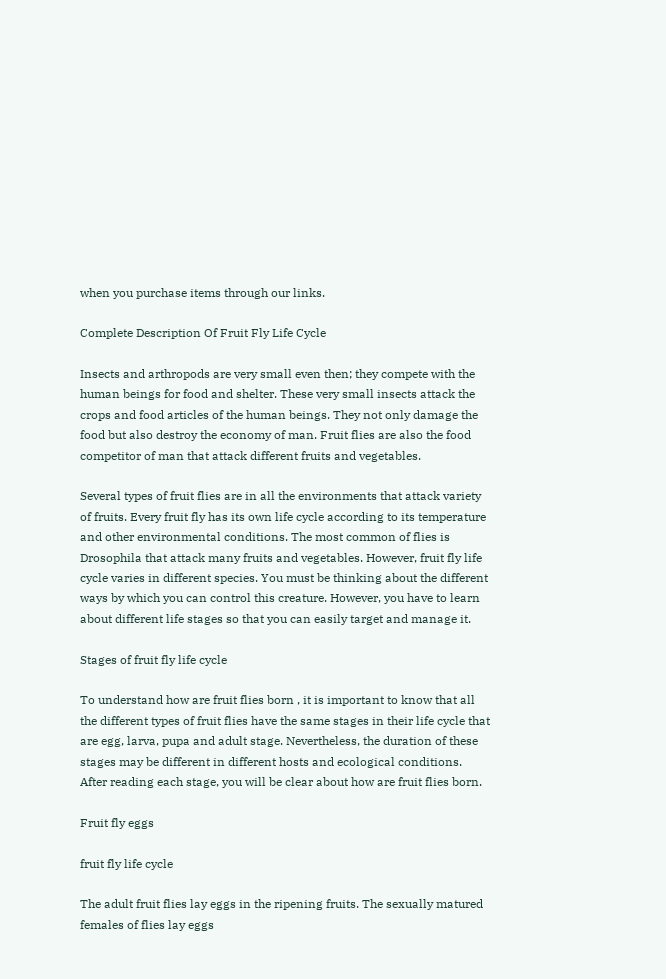when you purchase items through our links.

Complete Description Of Fruit Fly Life Cycle

Insects and arthropods are very small even then; they compete with the human beings for food and shelter. These very small insects attack the crops and food articles of the human beings. They not only damage the food but also destroy the economy of man. Fruit flies are also the food competitor of man that attack different fruits and vegetables.

Several types of fruit flies are in all the environments that attack variety of fruits. Every fruit fly has its own life cycle according to its temperature and other environmental conditions. The most common of flies is Drosophila that attack many fruits and vegetables. However, fruit fly life cycle varies in different species. You must be thinking about the different ways by which you can control this creature. However, you have to learn about different life stages so that you can easily target and manage it.

Stages of fruit fly life cycle

To understand how are fruit flies born , it is important to know that all the different types of fruit flies have the same stages in their life cycle that are egg, larva, pupa and adult stage. Nevertheless, the duration of these stages may be different in different hosts and ecological conditions. After reading each stage, you will be clear about how are fruit flies born.

Fruit fly eggs

fruit fly life cycle

The adult fruit flies lay eggs in the ripening fruits. The sexually matured females of flies lay eggs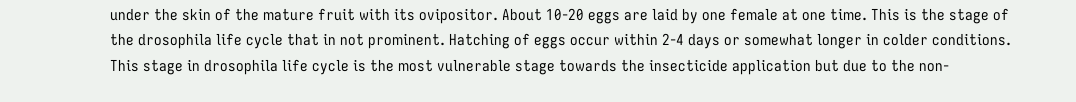under the skin of the mature fruit with its ovipositor. About 10-20 eggs are laid by one female at one time. This is the stage of the drosophila life cycle that in not prominent. Hatching of eggs occur within 2-4 days or somewhat longer in colder conditions. This stage in drosophila life cycle is the most vulnerable stage towards the insecticide application but due to the non-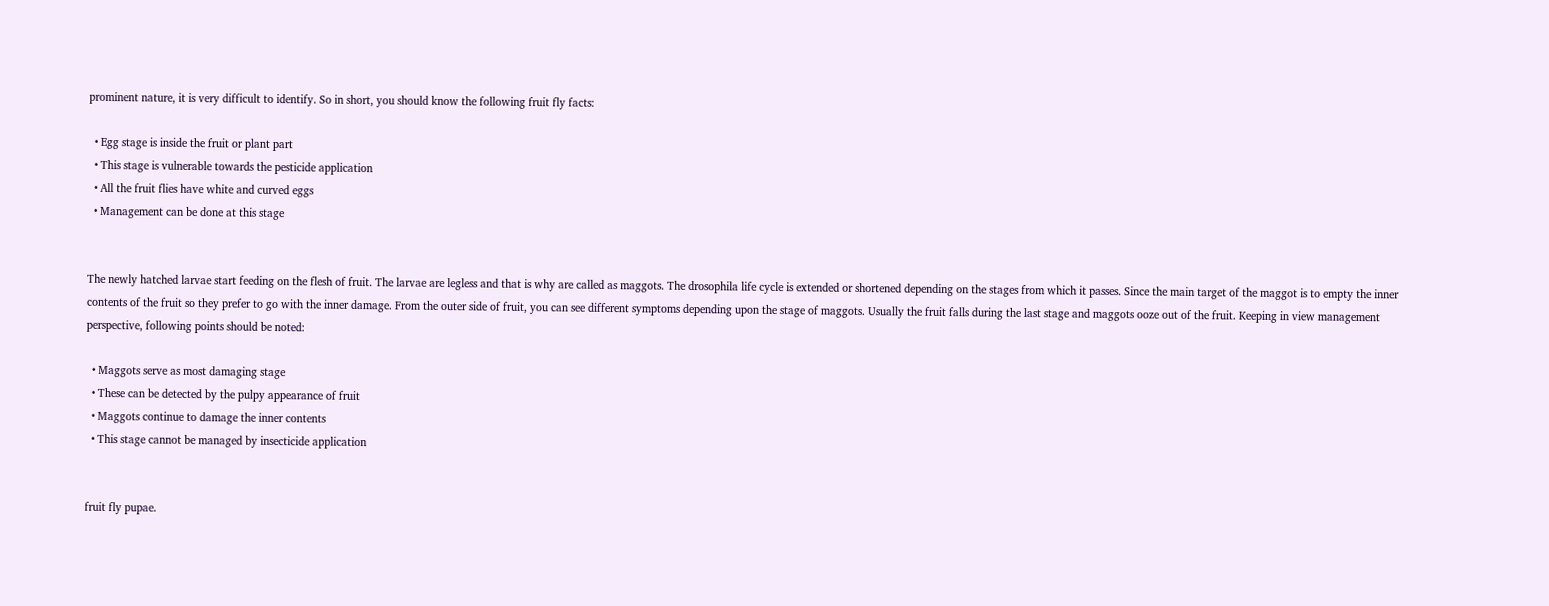prominent nature, it is very difficult to identify. So in short, you should know the following fruit fly facts:

  • Egg stage is inside the fruit or plant part
  • This stage is vulnerable towards the pesticide application
  • All the fruit flies have white and curved eggs
  • Management can be done at this stage


The newly hatched larvae start feeding on the flesh of fruit. The larvae are legless and that is why are called as maggots. The drosophila life cycle is extended or shortened depending on the stages from which it passes. Since the main target of the maggot is to empty the inner contents of the fruit so they prefer to go with the inner damage. From the outer side of fruit, you can see different symptoms depending upon the stage of maggots. Usually the fruit falls during the last stage and maggots ooze out of the fruit. Keeping in view management perspective, following points should be noted:

  • Maggots serve as most damaging stage
  • These can be detected by the pulpy appearance of fruit
  • Maggots continue to damage the inner contents
  • This stage cannot be managed by insecticide application


fruit fly pupae.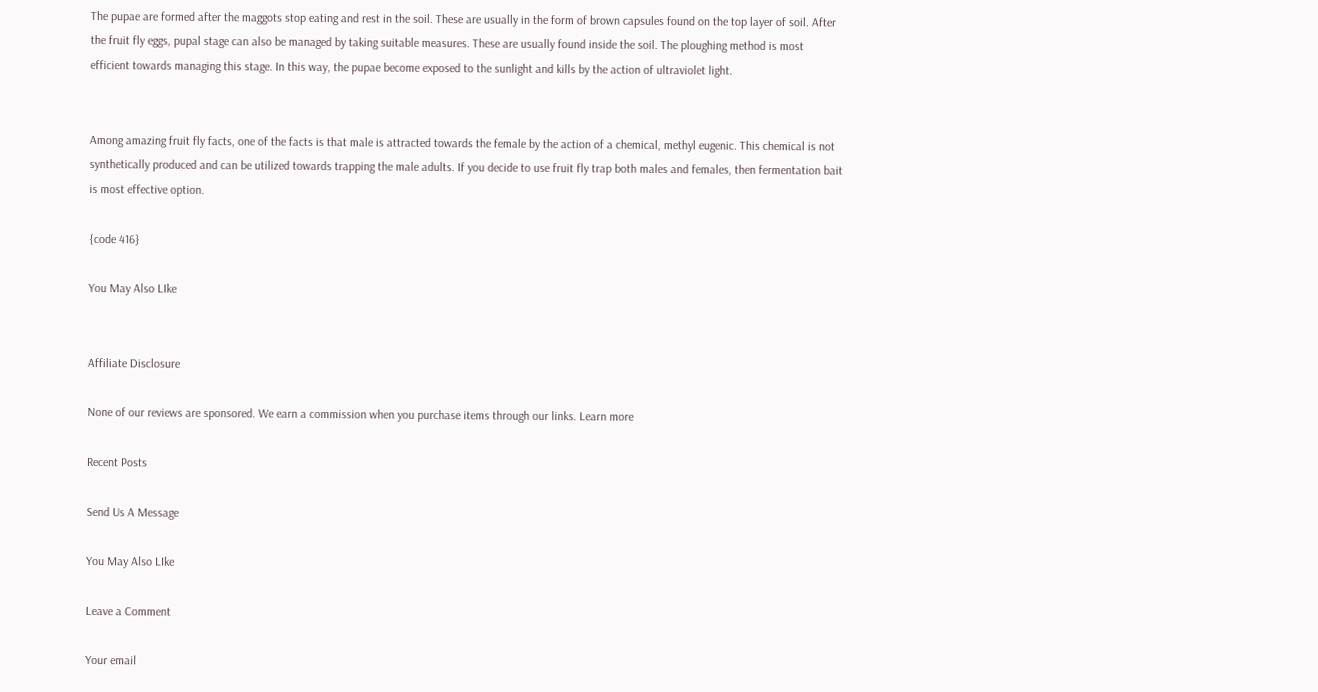The pupae are formed after the maggots stop eating and rest in the soil. These are usually in the form of brown capsules found on the top layer of soil. After the fruit fly eggs, pupal stage can also be managed by taking suitable measures. These are usually found inside the soil. The ploughing method is most efficient towards managing this stage. In this way, the pupae become exposed to the sunlight and kills by the action of ultraviolet light.


Among amazing fruit fly facts, one of the facts is that male is attracted towards the female by the action of a chemical, methyl eugenic. This chemical is not synthetically produced and can be utilized towards trapping the male adults. If you decide to use fruit fly trap both males and females, then fermentation bait is most effective option.

{code 416}

You May Also LIke


Affiliate Disclosure

None of our reviews are sponsored. We earn a commission when you purchase items through our links. Learn more

Recent Posts

Send Us A Message

You May Also LIke

Leave a Comment

Your email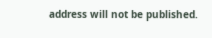address will not be published.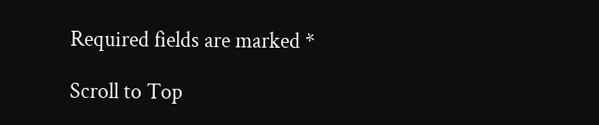Required fields are marked *

Scroll to Top